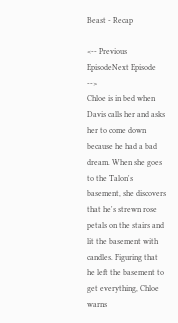Beast - Recap

<-- Previous EpisodeNext Episode -->
Chloe is in bed when Davis calls her and asks her to come down because he had a bad dream. When she goes to the Talon's basement, she discovers that he's strewn rose petals on the stairs and lit the basement with candles. Figuring that he left the basement to get everything, Chloe warns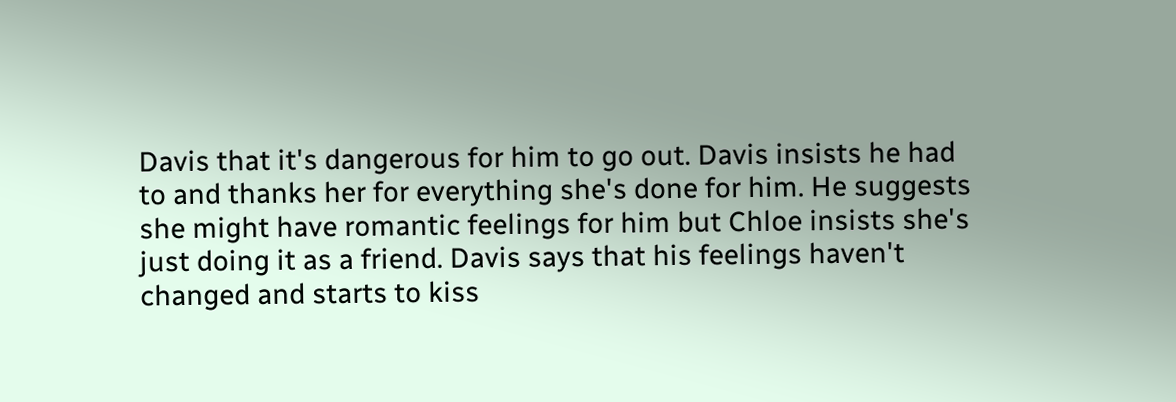Davis that it's dangerous for him to go out. Davis insists he had to and thanks her for everything she's done for him. He suggests she might have romantic feelings for him but Chloe insists she's just doing it as a friend. Davis says that his feelings haven't changed and starts to kiss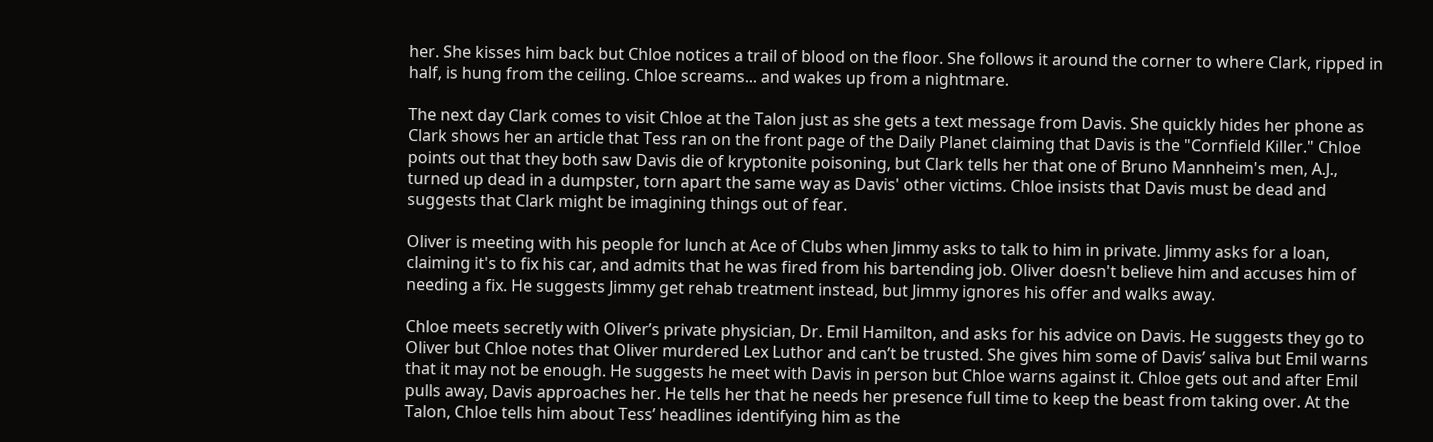her. She kisses him back but Chloe notices a trail of blood on the floor. She follows it around the corner to where Clark, ripped in half, is hung from the ceiling. Chloe screams... and wakes up from a nightmare.

The next day Clark comes to visit Chloe at the Talon just as she gets a text message from Davis. She quickly hides her phone as Clark shows her an article that Tess ran on the front page of the Daily Planet claiming that Davis is the "Cornfield Killer." Chloe points out that they both saw Davis die of kryptonite poisoning, but Clark tells her that one of Bruno Mannheim's men, A.J., turned up dead in a dumpster, torn apart the same way as Davis' other victims. Chloe insists that Davis must be dead and suggests that Clark might be imagining things out of fear.

Oliver is meeting with his people for lunch at Ace of Clubs when Jimmy asks to talk to him in private. Jimmy asks for a loan, claiming it's to fix his car, and admits that he was fired from his bartending job. Oliver doesn't believe him and accuses him of needing a fix. He suggests Jimmy get rehab treatment instead, but Jimmy ignores his offer and walks away.

Chloe meets secretly with Oliver’s private physician, Dr. Emil Hamilton, and asks for his advice on Davis. He suggests they go to Oliver but Chloe notes that Oliver murdered Lex Luthor and can’t be trusted. She gives him some of Davis’ saliva but Emil warns that it may not be enough. He suggests he meet with Davis in person but Chloe warns against it. Chloe gets out and after Emil pulls away, Davis approaches her. He tells her that he needs her presence full time to keep the beast from taking over. At the Talon, Chloe tells him about Tess’ headlines identifying him as the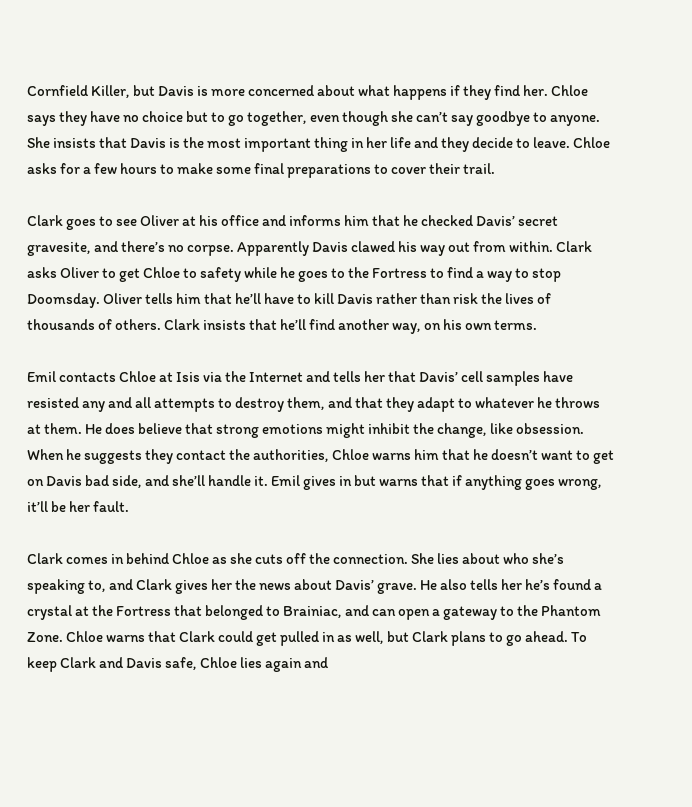Cornfield Killer, but Davis is more concerned about what happens if they find her. Chloe says they have no choice but to go together, even though she can’t say goodbye to anyone. She insists that Davis is the most important thing in her life and they decide to leave. Chloe asks for a few hours to make some final preparations to cover their trail.

Clark goes to see Oliver at his office and informs him that he checked Davis’ secret gravesite, and there’s no corpse. Apparently Davis clawed his way out from within. Clark asks Oliver to get Chloe to safety while he goes to the Fortress to find a way to stop Doomsday. Oliver tells him that he’ll have to kill Davis rather than risk the lives of thousands of others. Clark insists that he’ll find another way, on his own terms.

Emil contacts Chloe at Isis via the Internet and tells her that Davis’ cell samples have resisted any and all attempts to destroy them, and that they adapt to whatever he throws at them. He does believe that strong emotions might inhibit the change, like obsession. When he suggests they contact the authorities, Chloe warns him that he doesn’t want to get on Davis bad side, and she’ll handle it. Emil gives in but warns that if anything goes wrong, it’ll be her fault.

Clark comes in behind Chloe as she cuts off the connection. She lies about who she’s speaking to, and Clark gives her the news about Davis’ grave. He also tells her he’s found a crystal at the Fortress that belonged to Brainiac, and can open a gateway to the Phantom Zone. Chloe warns that Clark could get pulled in as well, but Clark plans to go ahead. To keep Clark and Davis safe, Chloe lies again and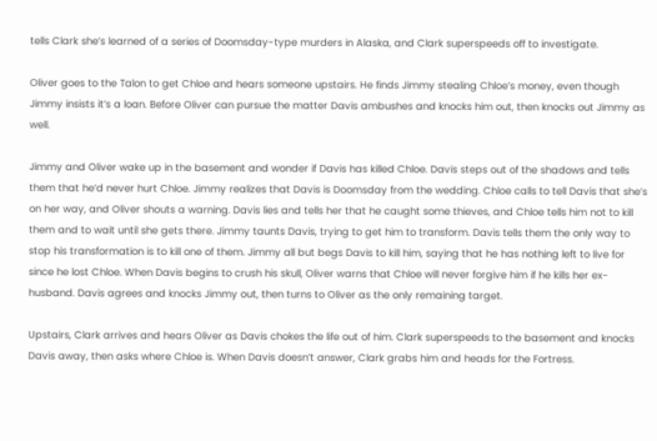tells Clark she’s learned of a series of Doomsday-type murders in Alaska, and Clark superspeeds off to investigate.

Oliver goes to the Talon to get Chloe and hears someone upstairs. He finds Jimmy stealing Chloe’s money, even though Jimmy insists it’s a loan. Before Oliver can pursue the matter Davis ambushes and knocks him out, then knocks out Jimmy as well.

Jimmy and Oliver wake up in the basement and wonder if Davis has killed Chloe. Davis steps out of the shadows and tells them that he’d never hurt Chloe. Jimmy realizes that Davis is Doomsday from the wedding. Chloe calls to tell Davis that she’s on her way, and Oliver shouts a warning. Davis lies and tells her that he caught some thieves, and Chloe tells him not to kill them and to wait until she gets there. Jimmy taunts Davis, trying to get him to transform. Davis tells them the only way to stop his transformation is to kill one of them. Jimmy all but begs Davis to kill him, saying that he has nothing left to live for since he lost Chloe. When Davis begins to crush his skull, Oliver warns that Chloe will never forgive him if he kills her ex-husband. Davis agrees and knocks Jimmy out, then turns to Oliver as the only remaining target.

Upstairs, Clark arrives and hears Oliver as Davis chokes the life out of him. Clark superspeeds to the basement and knocks Davis away, then asks where Chloe is. When Davis doesn’t answer, Clark grabs him and heads for the Fortress.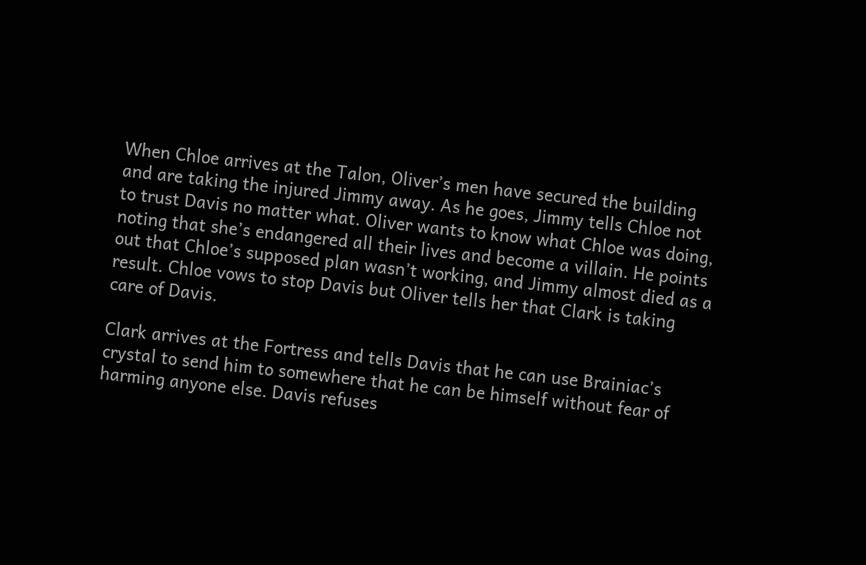When Chloe arrives at the Talon, Oliver’s men have secured the building and are taking the injured Jimmy away. As he goes, Jimmy tells Chloe not to trust Davis no matter what. Oliver wants to know what Chloe was doing, noting that she’s endangered all their lives and become a villain. He points out that Chloe’s supposed plan wasn’t working, and Jimmy almost died as a result. Chloe vows to stop Davis but Oliver tells her that Clark is taking care of Davis.

Clark arrives at the Fortress and tells Davis that he can use Brainiac’s crystal to send him to somewhere that he can be himself without fear of harming anyone else. Davis refuses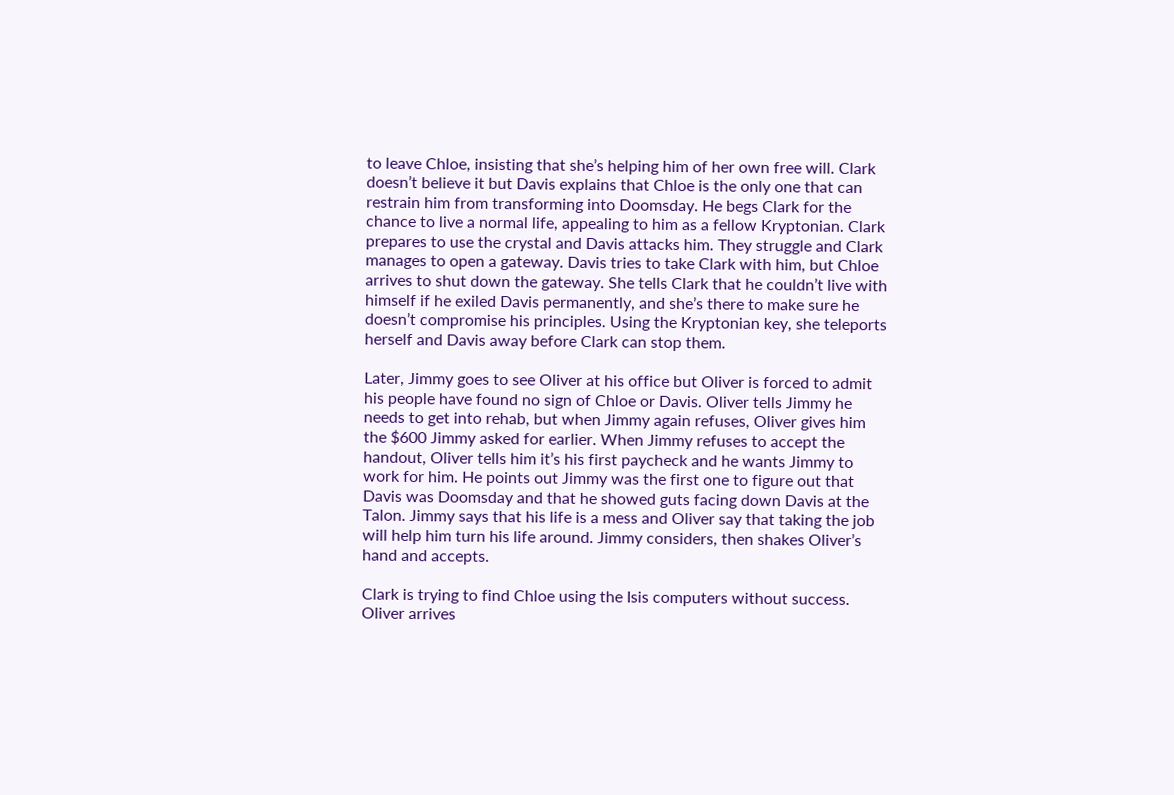to leave Chloe, insisting that she’s helping him of her own free will. Clark doesn’t believe it but Davis explains that Chloe is the only one that can restrain him from transforming into Doomsday. He begs Clark for the chance to live a normal life, appealing to him as a fellow Kryptonian. Clark prepares to use the crystal and Davis attacks him. They struggle and Clark manages to open a gateway. Davis tries to take Clark with him, but Chloe arrives to shut down the gateway. She tells Clark that he couldn’t live with himself if he exiled Davis permanently, and she’s there to make sure he doesn’t compromise his principles. Using the Kryptonian key, she teleports herself and Davis away before Clark can stop them.

Later, Jimmy goes to see Oliver at his office but Oliver is forced to admit his people have found no sign of Chloe or Davis. Oliver tells Jimmy he needs to get into rehab, but when Jimmy again refuses, Oliver gives him the $600 Jimmy asked for earlier. When Jimmy refuses to accept the handout, Oliver tells him it’s his first paycheck and he wants Jimmy to work for him. He points out Jimmy was the first one to figure out that Davis was Doomsday and that he showed guts facing down Davis at the Talon. Jimmy says that his life is a mess and Oliver say that taking the job will help him turn his life around. Jimmy considers, then shakes Oliver’s hand and accepts.

Clark is trying to find Chloe using the Isis computers without success. Oliver arrives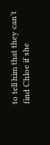to tell him that they can’t find Chloe if she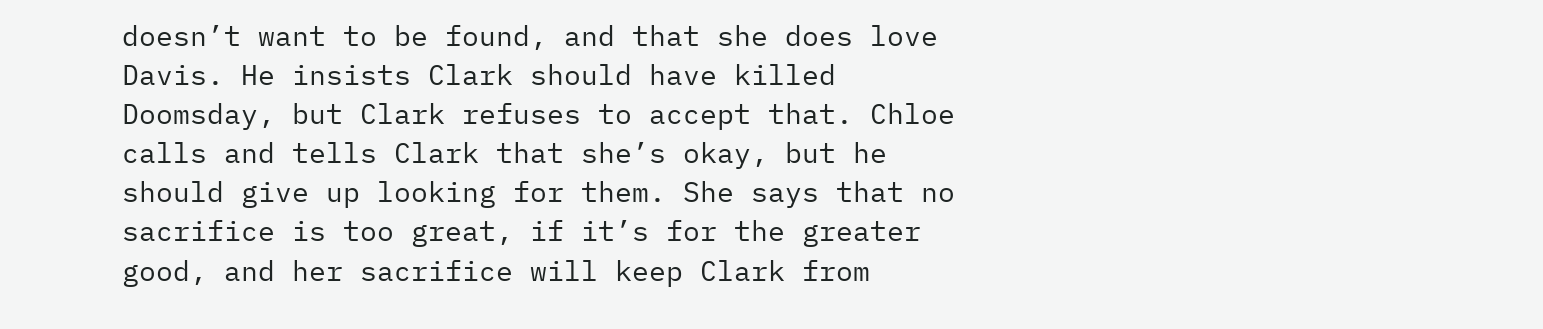doesn’t want to be found, and that she does love Davis. He insists Clark should have killed Doomsday, but Clark refuses to accept that. Chloe calls and tells Clark that she’s okay, but he should give up looking for them. She says that no sacrifice is too great, if it’s for the greater good, and her sacrifice will keep Clark from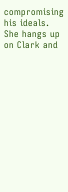compromising his ideals. She hangs up on Clark and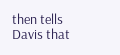then tells Davis that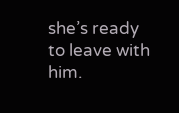she’s ready to leave with him.